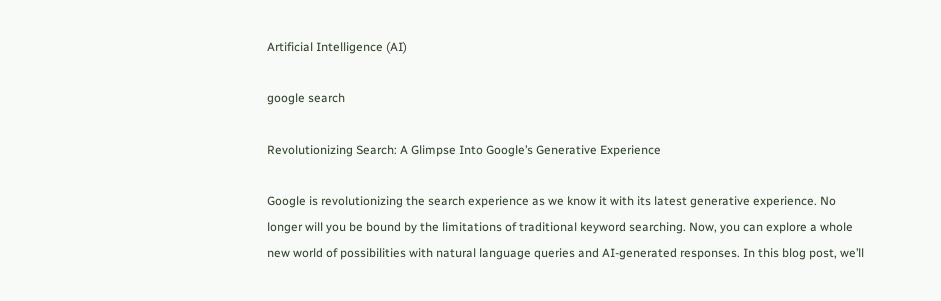Artificial Intelligence (AI)

google search

Revolutionizing Search: A Glimpse Into Google’s Generative Experience

Google is revolutionizing the search experience as we know it with its latest generative experience. No longer will you be bound by the limitations of traditional keyword searching. Now, you can explore a whole new world of possibilities with natural language queries and AI-generated responses. In this blog post, we’ll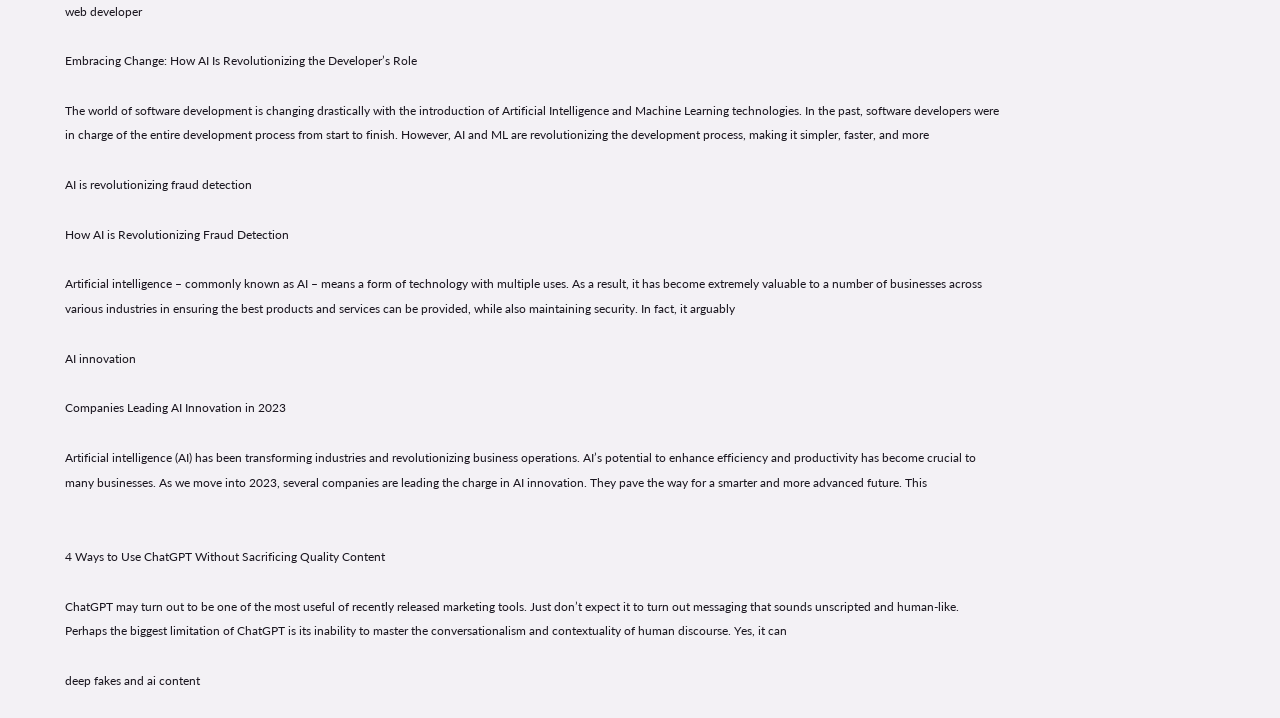web developer

Embracing Change: How AI Is Revolutionizing the Developer’s Role

The world of software development is changing drastically with the introduction of Artificial Intelligence and Machine Learning technologies. In the past, software developers were in charge of the entire development process from start to finish. However, AI and ML are revolutionizing the development process, making it simpler, faster, and more

AI is revolutionizing fraud detection

How AI is Revolutionizing Fraud Detection

Artificial intelligence – commonly known as AI – means a form of technology with multiple uses. As a result, it has become extremely valuable to a number of businesses across various industries in ensuring the best products and services can be provided, while also maintaining security. In fact, it arguably

AI innovation

Companies Leading AI Innovation in 2023

Artificial intelligence (AI) has been transforming industries and revolutionizing business operations. AI’s potential to enhance efficiency and productivity has become crucial to many businesses. As we move into 2023, several companies are leading the charge in AI innovation. They pave the way for a smarter and more advanced future. This


4 Ways to Use ChatGPT Without Sacrificing Quality Content

ChatGPT may turn out to be one of the most useful of recently released marketing tools. Just don’t expect it to turn out messaging that sounds unscripted and human-like. Perhaps the biggest limitation of ChatGPT is its inability to master the conversationalism and contextuality of human discourse. Yes, it can

deep fakes and ai content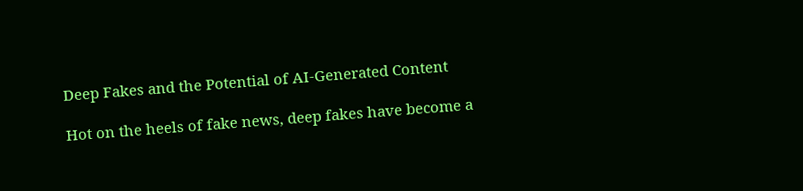Deep Fakes and the Potential of AI-Generated Content

Hot on the heels of fake news, deep fakes have become a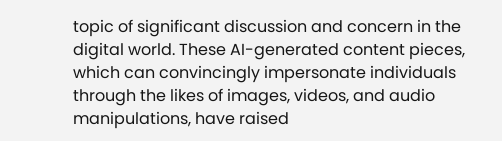topic of significant discussion and concern in the digital world. These AI-generated content pieces, which can convincingly impersonate individuals through the likes of images, videos, and audio manipulations, have raised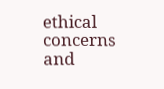ethical concerns and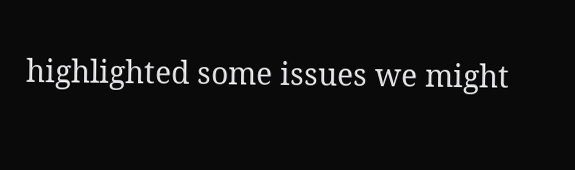highlighted some issues we might